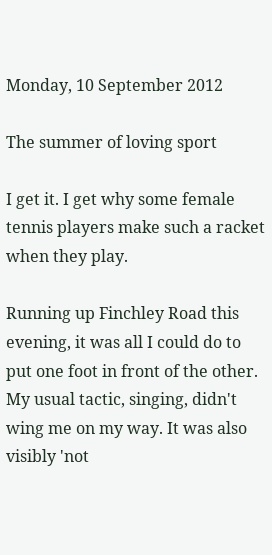Monday, 10 September 2012

The summer of loving sport

I get it. I get why some female tennis players make such a racket when they play.

Running up Finchley Road this evening, it was all I could do to put one foot in front of the other. My usual tactic, singing, didn't wing me on my way. It was also visibly 'not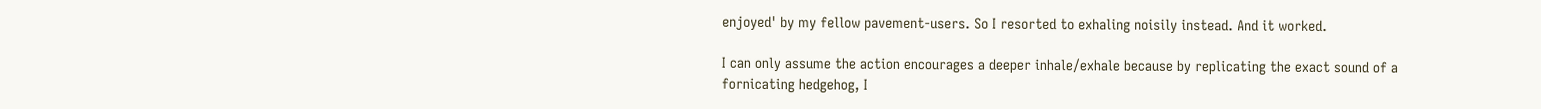enjoyed' by my fellow pavement-users. So I resorted to exhaling noisily instead. And it worked.

I can only assume the action encourages a deeper inhale/exhale because by replicating the exact sound of a fornicating hedgehog, I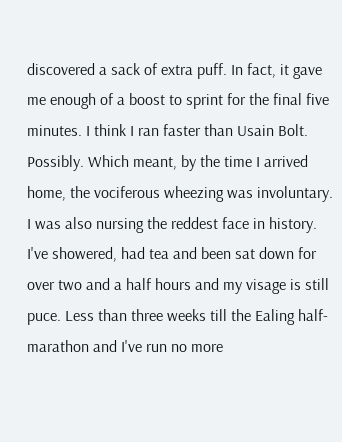discovered a sack of extra puff. In fact, it gave me enough of a boost to sprint for the final five minutes. I think I ran faster than Usain Bolt. Possibly. Which meant, by the time I arrived home, the vociferous wheezing was involuntary. I was also nursing the reddest face in history. I've showered, had tea and been sat down for over two and a half hours and my visage is still puce. Less than three weeks till the Ealing half-marathon and I've run no more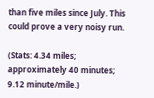than five miles since July. This could prove a very noisy run.

(Stats: 4.34 miles; approximately 40 minutes; 9.12 minute/mile.)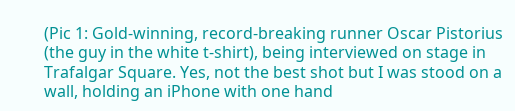(Pic 1: Gold-winning, record-breaking runner Oscar Pistorius (the guy in the white t-shirt), being interviewed on stage in Trafalgar Square. Yes, not the best shot but I was stood on a wall, holding an iPhone with one hand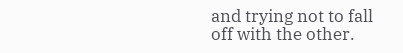and trying not to fall off with the other.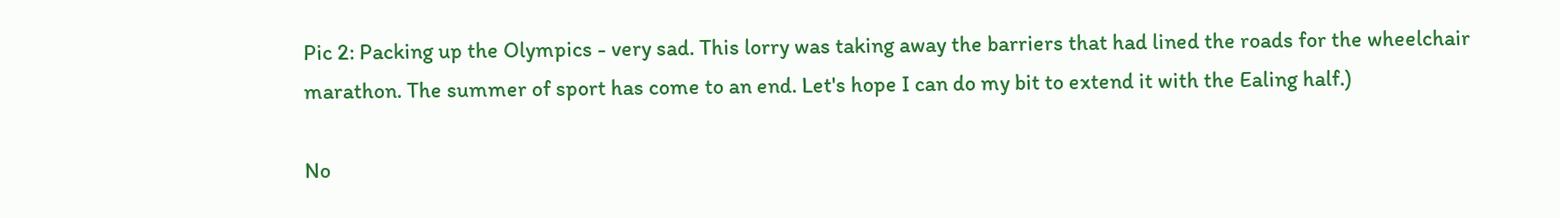Pic 2: Packing up the Olympics - very sad. This lorry was taking away the barriers that had lined the roads for the wheelchair marathon. The summer of sport has come to an end. Let's hope I can do my bit to extend it with the Ealing half.)

No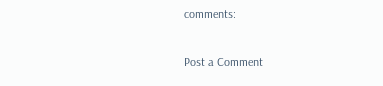comments:

Post a Comment